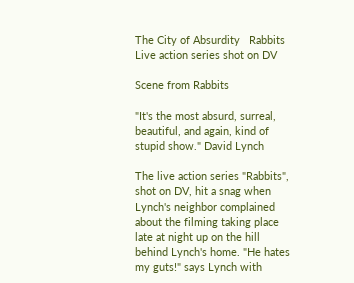The City of Absurdity   Rabbits
Live action series shot on DV

Scene from Rabbits

"It's the most absurd, surreal, beautiful, and again, kind of stupid show." David Lynch

The live action series "Rabbits", shot on DV, hit a snag when Lynch's neighbor complained about the filming taking place late at night up on the hill behind Lynch's home. "He hates my guts!" says Lynch with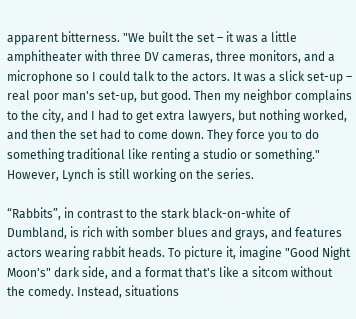apparent bitterness. "We built the set – it was a little amphitheater with three DV cameras, three monitors, and a microphone so I could talk to the actors. It was a slick set-up – real poor man's set-up, but good. Then my neighbor complains to the city, and I had to get extra lawyers, but nothing worked, and then the set had to come down. They force you to do something traditional like renting a studio or something." However, Lynch is still working on the series.

“Rabbits”, in contrast to the stark black-on-white of Dumbland, is rich with somber blues and grays, and features actors wearing rabbit heads. To picture it, imagine "Good Night Moon's" dark side, and a format that's like a sitcom without the comedy. Instead, situations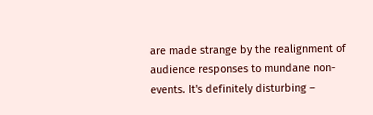are made strange by the realignment of audience responses to mundane non-events. It's definitely disturbing –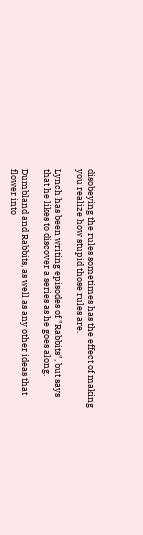disobeying the rules sometimes has the effect of making you realize how stupid those rules are.

Lynch has been writing episodes of "Rabbits", but says that he likes to discover a series as he goes along.

Dumbland and Rabbits, as well as any other ideas that flower into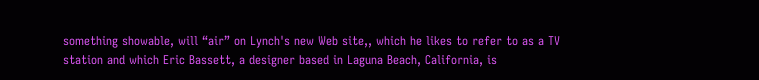something showable, will “air” on Lynch's new Web site,, which he likes to refer to as a TV station and which Eric Bassett, a designer based in Laguna Beach, California, is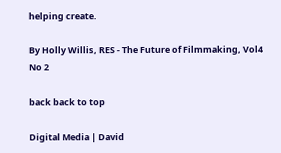helping create.

By Holly Willis, RES - The Future of Filmmaking, Vol4 No 2

back back to top

Digital Media | David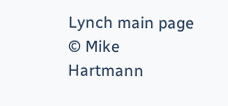Lynch main page
© Mike Hartmann